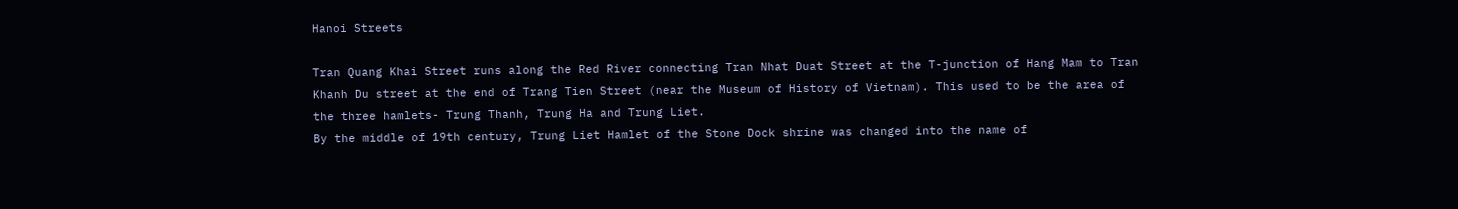Hanoi Streets

Tran Quang Khai Street runs along the Red River connecting Tran Nhat Duat Street at the T-junction of Hang Mam to Tran Khanh Du street at the end of Trang Tien Street (near the Museum of History of Vietnam). This used to be the area of the three hamlets- Trung Thanh, Trung Ha and Trung Liet.
By the middle of 19th century, Trung Liet Hamlet of the Stone Dock shrine was changed into the name of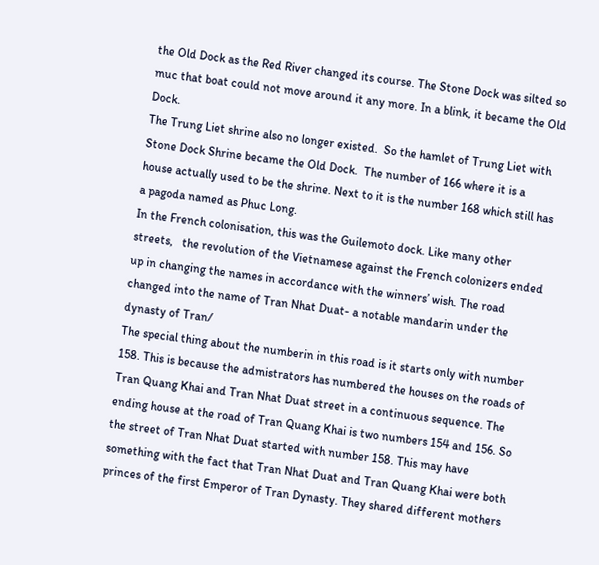the Old Dock as the Red River changed its course. The Stone Dock was silted so muc that boat could not move around it any more. In a blink, it became the Old Dock.
The Trung Liet shrine also no longer existed.  So the hamlet of Trung Liet with Stone Dock Shrine became the Old Dock.  The number of 166 where it is a house actually used to be the shrine. Next to it is the number 168 which still has a pagoda named as Phuc Long.
In the French colonisation, this was the Guilemoto dock. Like many other streets,   the revolution of the Vietnamese against the French colonizers ended up in changing the names in accordance with the winners’ wish. The road changed into the name of Tran Nhat Duat- a notable mandarin under the dynasty of Tran/
The special thing about the numberin in this road is it starts only with number 158. This is because the admistrators has numbered the houses on the roads of Tran Quang Khai and Tran Nhat Duat street in a continuous sequence. The ending house at the road of Tran Quang Khai is two numbers 154 and 156. So the street of Tran Nhat Duat started with number 158. This may have something with the fact that Tran Nhat Duat and Tran Quang Khai were both princes of the first Emperor of Tran Dynasty. They shared different mothers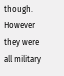though. However they were all military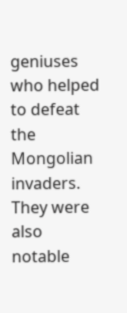geniuses who helped to defeat the Mongolian invaders.  They were also notable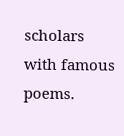scholars with famous  poems.